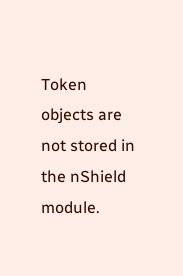Token objects are not stored in the nShield module.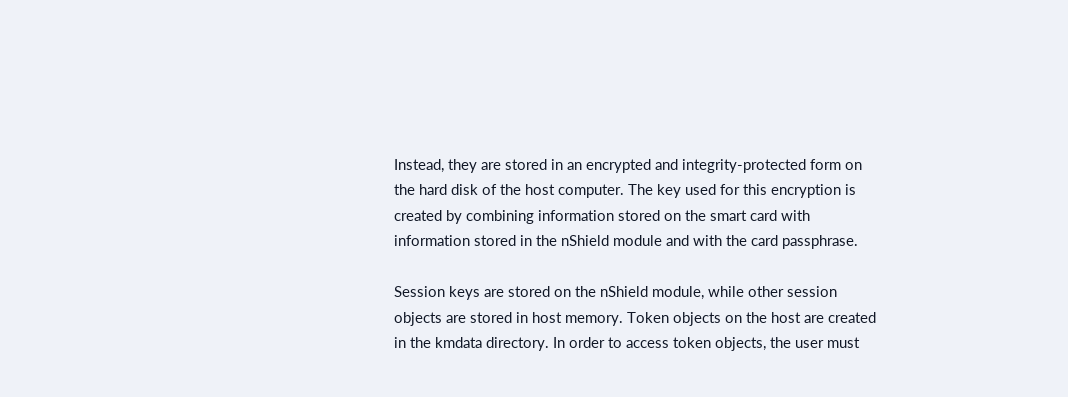Instead, they are stored in an encrypted and integrity-protected form on the hard disk of the host computer. The key used for this encryption is created by combining information stored on the smart card with information stored in the nShield module and with the card passphrase.

Session keys are stored on the nShield module, while other session objects are stored in host memory. Token objects on the host are created in the kmdata directory. In order to access token objects, the user must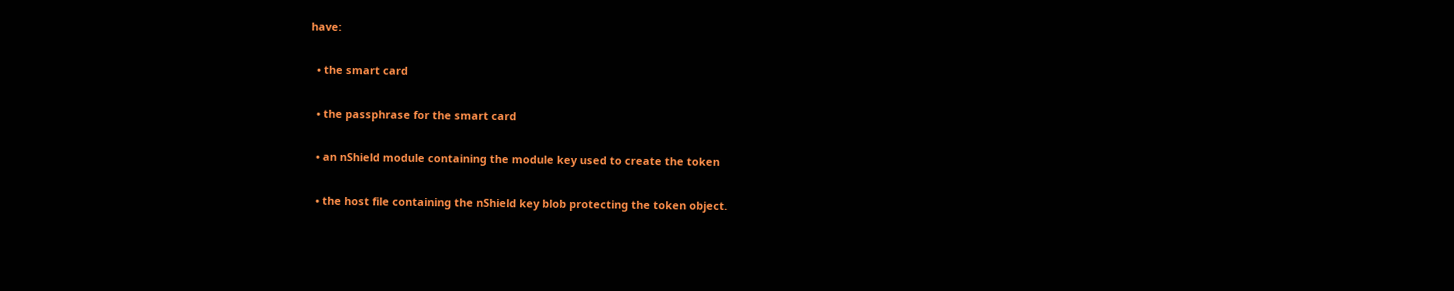have:

  • the smart card

  • the passphrase for the smart card

  • an nShield module containing the module key used to create the token

  • the host file containing the nShield key blob protecting the token object.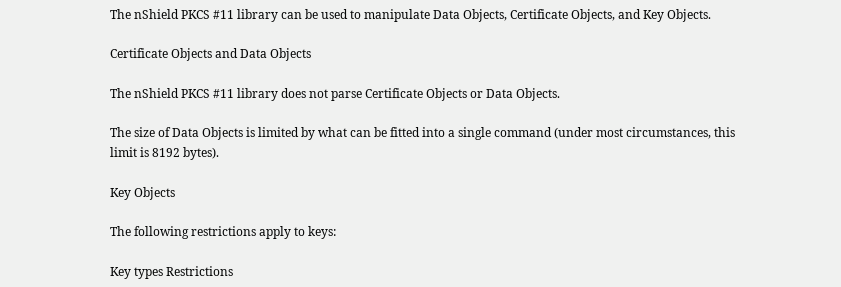The nShield PKCS #11 library can be used to manipulate Data Objects, Certificate Objects, and Key Objects.

Certificate Objects and Data Objects

The nShield PKCS #11 library does not parse Certificate Objects or Data Objects.

The size of Data Objects is limited by what can be fitted into a single command (under most circumstances, this limit is 8192 bytes).

Key Objects

The following restrictions apply to keys:

Key types Restrictions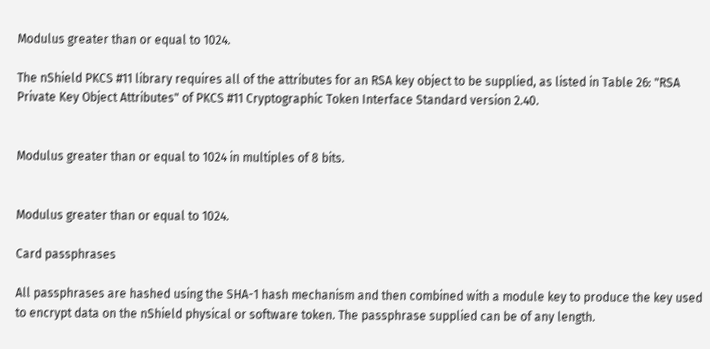Modulus greater than or equal to 1024.

The nShield PKCS #11 library requires all of the attributes for an RSA key object to be supplied, as listed in Table 26: "RSA Private Key Object Attributes" of PKCS #11 Cryptographic Token Interface Standard version 2.40.


Modulus greater than or equal to 1024 in multiples of 8 bits.


Modulus greater than or equal to 1024.

Card passphrases

All passphrases are hashed using the SHA-1 hash mechanism and then combined with a module key to produce the key used to encrypt data on the nShield physical or software token. The passphrase supplied can be of any length.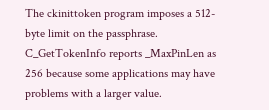The ckinittoken program imposes a 512-byte limit on the passphrase.
C_GetTokenInfo reports _MaxPinLen as 256 because some applications may have problems with a larger value.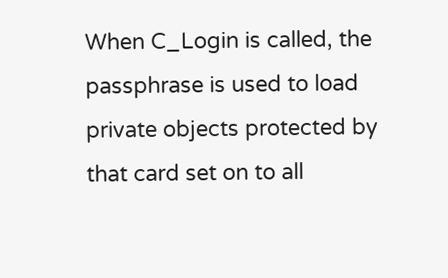When C_Login is called, the passphrase is used to load private objects protected by that card set on to all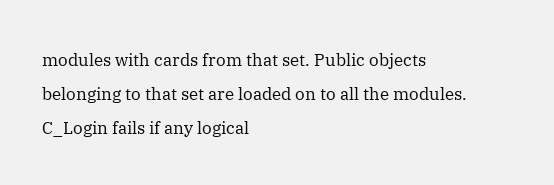modules with cards from that set. Public objects belonging to that set are loaded on to all the modules. C_Login fails if any logical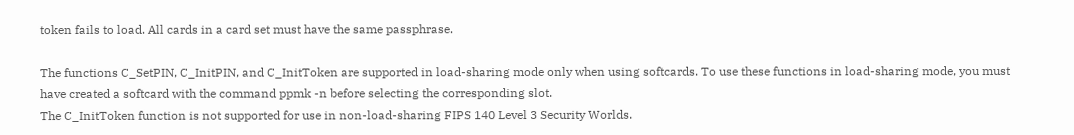token fails to load. All cards in a card set must have the same passphrase.

The functions C_SetPIN, C_InitPIN, and C_InitToken are supported in load-sharing mode only when using softcards. To use these functions in load-sharing mode, you must have created a softcard with the command ppmk -n before selecting the corresponding slot.
The C_InitToken function is not supported for use in non-load-sharing FIPS 140 Level 3 Security Worlds.